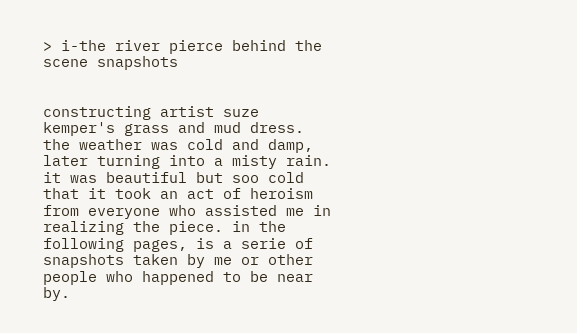> i-the river pierce behind the scene snapshots


constructing artist suze kemper's grass and mud dress. the weather was cold and damp, later turning into a misty rain. it was beautiful but soo cold that it took an act of heroism from everyone who assisted me in realizing the piece. in the following pages, is a serie of snapshots taken by me or other people who happened to be near by.